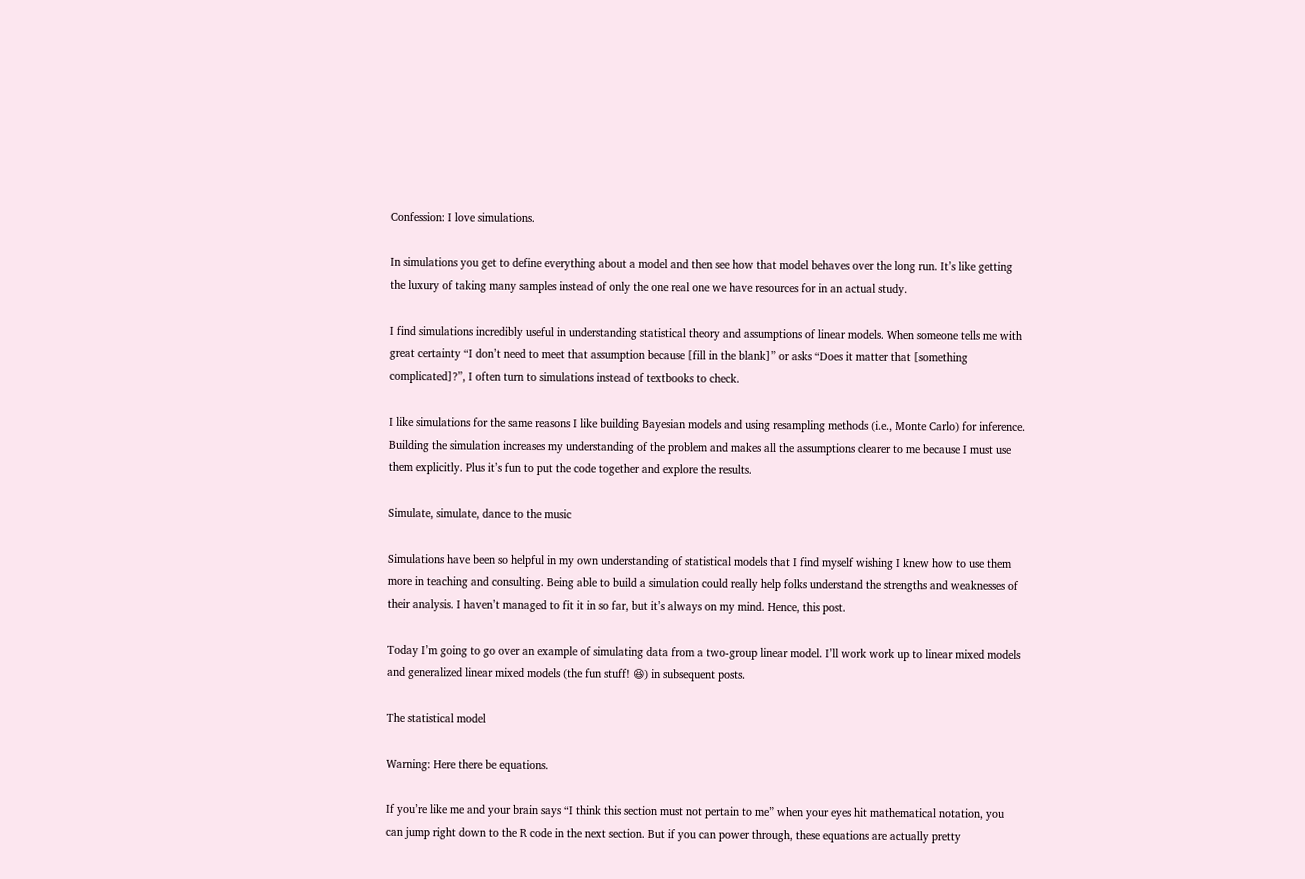Confession: I love simulations.

In simulations you get to define everything about a model and then see how that model behaves over the long run. It’s like getting the luxury of taking many samples instead of only the one real one we have resources for in an actual study.

I find simulations incredibly useful in understanding statistical theory and assumptions of linear models. When someone tells me with great certainty “I don’t need to meet that assumption because [fill in the blank]” or asks “Does it matter that [something complicated]?”, I often turn to simulations instead of textbooks to check.

I like simulations for the same reasons I like building Bayesian models and using resampling methods (i.e., Monte Carlo) for inference. Building the simulation increases my understanding of the problem and makes all the assumptions clearer to me because I must use them explicitly. Plus it’s fun to put the code together and explore the results.

Simulate, simulate, dance to the music

Simulations have been so helpful in my own understanding of statistical models that I find myself wishing I knew how to use them more in teaching and consulting. Being able to build a simulation could really help folks understand the strengths and weaknesses of their analysis. I haven’t managed to fit it in so far, but it’s always on my mind. Hence, this post.

Today I’m going to go over an example of simulating data from a two-group linear model. I’ll work work up to linear mixed models and generalized linear mixed models (the fun stuff! 😆) in subsequent posts.

The statistical model

Warning: Here there be equations.

If you’re like me and your brain says “I think this section must not pertain to me” when your eyes hit mathematical notation, you can jump right down to the R code in the next section. But if you can power through, these equations are actually pretty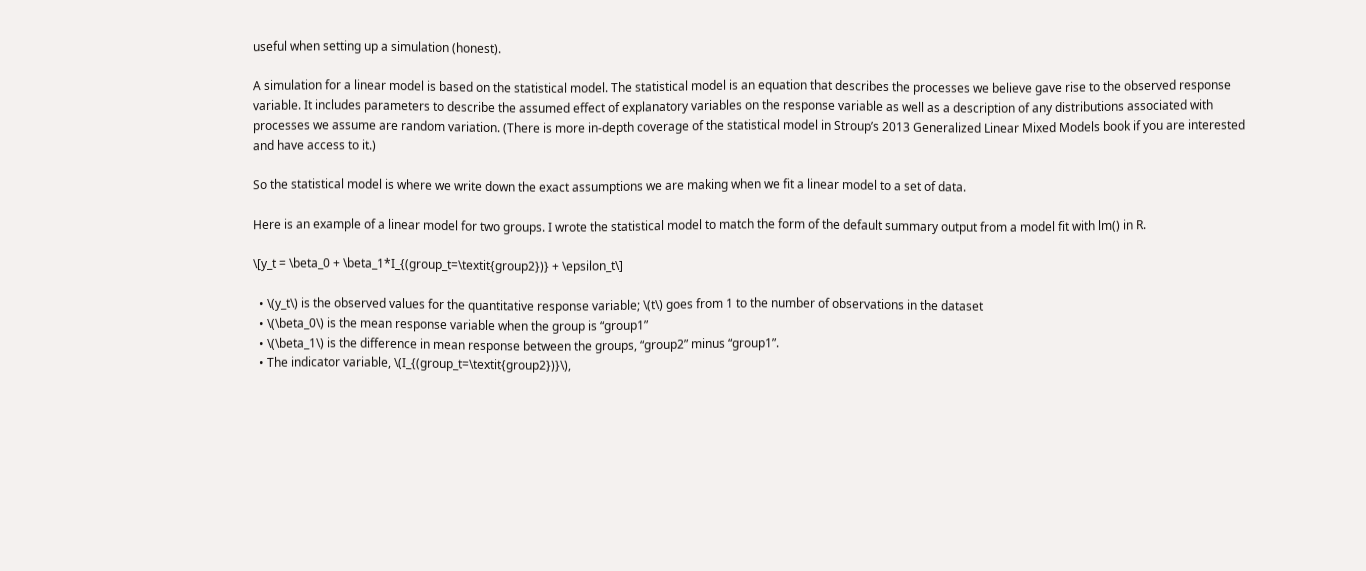useful when setting up a simulation (honest).

A simulation for a linear model is based on the statistical model. The statistical model is an equation that describes the processes we believe gave rise to the observed response variable. It includes parameters to describe the assumed effect of explanatory variables on the response variable as well as a description of any distributions associated with processes we assume are random variation. (There is more in-depth coverage of the statistical model in Stroup’s 2013 Generalized Linear Mixed Models book if you are interested and have access to it.)

So the statistical model is where we write down the exact assumptions we are making when we fit a linear model to a set of data.

Here is an example of a linear model for two groups. I wrote the statistical model to match the form of the default summary output from a model fit with lm() in R.

\[y_t = \beta_0 + \beta_1*I_{(group_t=\textit{group2})} + \epsilon_t\]

  • \(y_t\) is the observed values for the quantitative response variable; \(t\) goes from 1 to the number of observations in the dataset
  • \(\beta_0\) is the mean response variable when the group is “group1”
  • \(\beta_1\) is the difference in mean response between the groups, “group2” minus “group1”.
  • The indicator variable, \(I_{(group_t=\textit{group2})}\),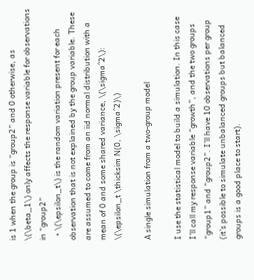is 1 when the group is “group2” and 0 otherwise, as \(\beta_1\) only affects the response variable for observations in “group2”
  • \(\epsilon_t\) is the random variation present for each observation that is not explained by the group variable. These are assumed to come from an iid normal distribution with a mean of 0 and some shared variance, \(\sigma^2\): \(\epsilon_t \thicksim N(0, \sigma^2)\)

A single simulation from a two-group model

I use the statistical model to build a simulation. In this case I’ll call my response variable “growth”, and the two groups “group1” and “group2”. I’ll have 10 observations per group (it’s possible to simulate unbalanced groups but balanced groups is a good place to start).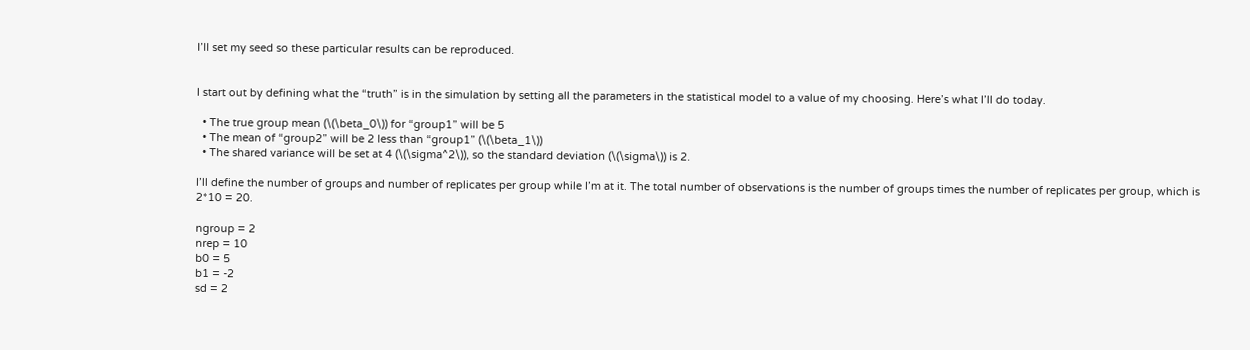I’ll set my seed so these particular results can be reproduced.


I start out by defining what the “truth” is in the simulation by setting all the parameters in the statistical model to a value of my choosing. Here’s what I’ll do today.

  • The true group mean (\(\beta_0\)) for “group1” will be 5
  • The mean of “group2” will be 2 less than “group1” (\(\beta_1\))
  • The shared variance will be set at 4 (\(\sigma^2\)), so the standard deviation (\(\sigma\)) is 2.

I’ll define the number of groups and number of replicates per group while I’m at it. The total number of observations is the number of groups times the number of replicates per group, which is 2*10 = 20.

ngroup = 2
nrep = 10
b0 = 5
b1 = -2
sd = 2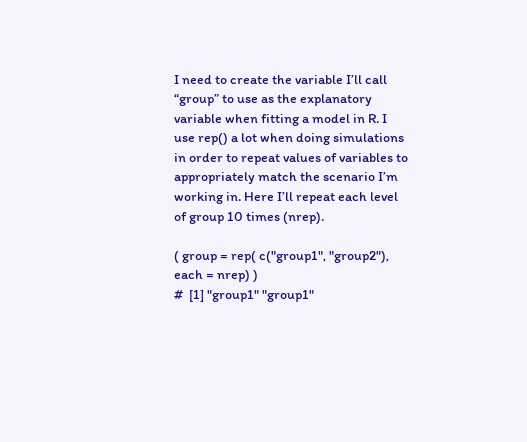I need to create the variable I’ll call “group” to use as the explanatory variable when fitting a model in R. I use rep() a lot when doing simulations in order to repeat values of variables to appropriately match the scenario I’m working in. Here I’ll repeat each level of group 10 times (nrep).

( group = rep( c("group1", "group2"), each = nrep) )
#  [1] "group1" "group1"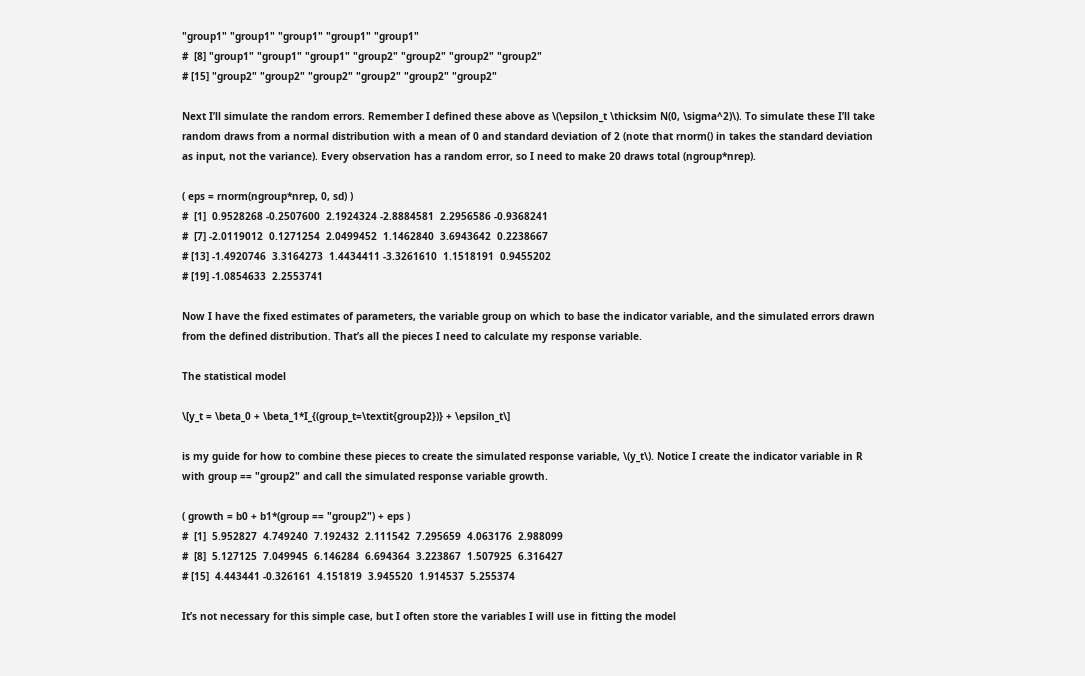"group1" "group1" "group1" "group1" "group1"
#  [8] "group1" "group1" "group1" "group2" "group2" "group2" "group2"
# [15] "group2" "group2" "group2" "group2" "group2" "group2"

Next I’ll simulate the random errors. Remember I defined these above as \(\epsilon_t \thicksim N(0, \sigma^2)\). To simulate these I’ll take random draws from a normal distribution with a mean of 0 and standard deviation of 2 (note that rnorm() in takes the standard deviation as input, not the variance). Every observation has a random error, so I need to make 20 draws total (ngroup*nrep).

( eps = rnorm(ngroup*nrep, 0, sd) )
#  [1]  0.9528268 -0.2507600  2.1924324 -2.8884581  2.2956586 -0.9368241
#  [7] -2.0119012  0.1271254  2.0499452  1.1462840  3.6943642  0.2238667
# [13] -1.4920746  3.3164273  1.4434411 -3.3261610  1.1518191  0.9455202
# [19] -1.0854633  2.2553741

Now I have the fixed estimates of parameters, the variable group on which to base the indicator variable, and the simulated errors drawn from the defined distribution. That’s all the pieces I need to calculate my response variable.

The statistical model

\[y_t = \beta_0 + \beta_1*I_{(group_t=\textit{group2})} + \epsilon_t\]

is my guide for how to combine these pieces to create the simulated response variable, \(y_t\). Notice I create the indicator variable in R with group == "group2" and call the simulated response variable growth.

( growth = b0 + b1*(group == "group2") + eps )
#  [1]  5.952827  4.749240  7.192432  2.111542  7.295659  4.063176  2.988099
#  [8]  5.127125  7.049945  6.146284  6.694364  3.223867  1.507925  6.316427
# [15]  4.443441 -0.326161  4.151819  3.945520  1.914537  5.255374

It’s not necessary for this simple case, but I often store the variables I will use in fitting the model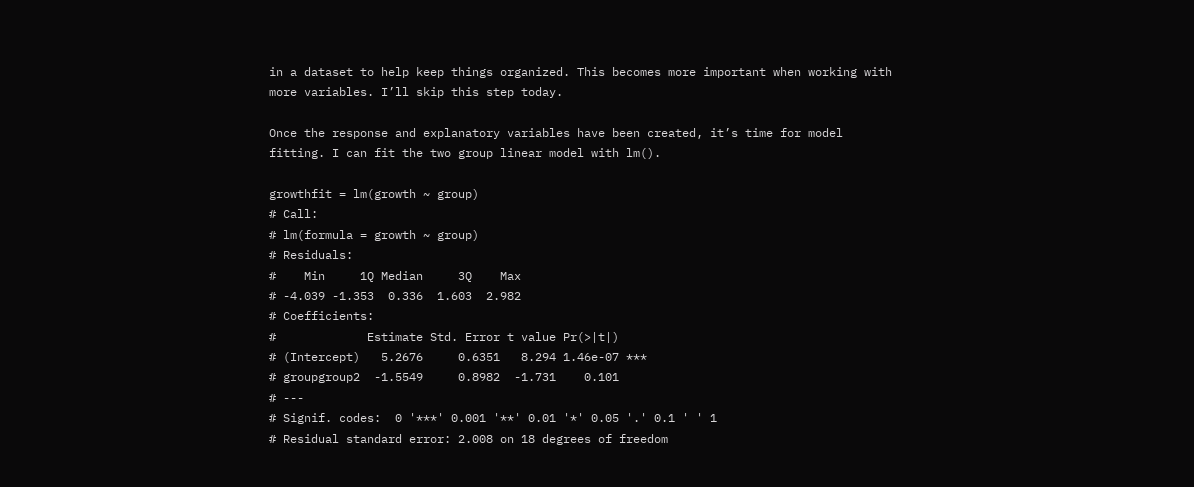in a dataset to help keep things organized. This becomes more important when working with more variables. I’ll skip this step today.

Once the response and explanatory variables have been created, it’s time for model fitting. I can fit the two group linear model with lm().

growthfit = lm(growth ~ group)
# Call:
# lm(formula = growth ~ group)
# Residuals:
#    Min     1Q Median     3Q    Max
# -4.039 -1.353  0.336  1.603  2.982
# Coefficients:
#             Estimate Std. Error t value Pr(>|t|)
# (Intercept)   5.2676     0.6351   8.294 1.46e-07 ***
# groupgroup2  -1.5549     0.8982  -1.731    0.101
# ---
# Signif. codes:  0 '***' 0.001 '**' 0.01 '*' 0.05 '.' 0.1 ' ' 1
# Residual standard error: 2.008 on 18 degrees of freedom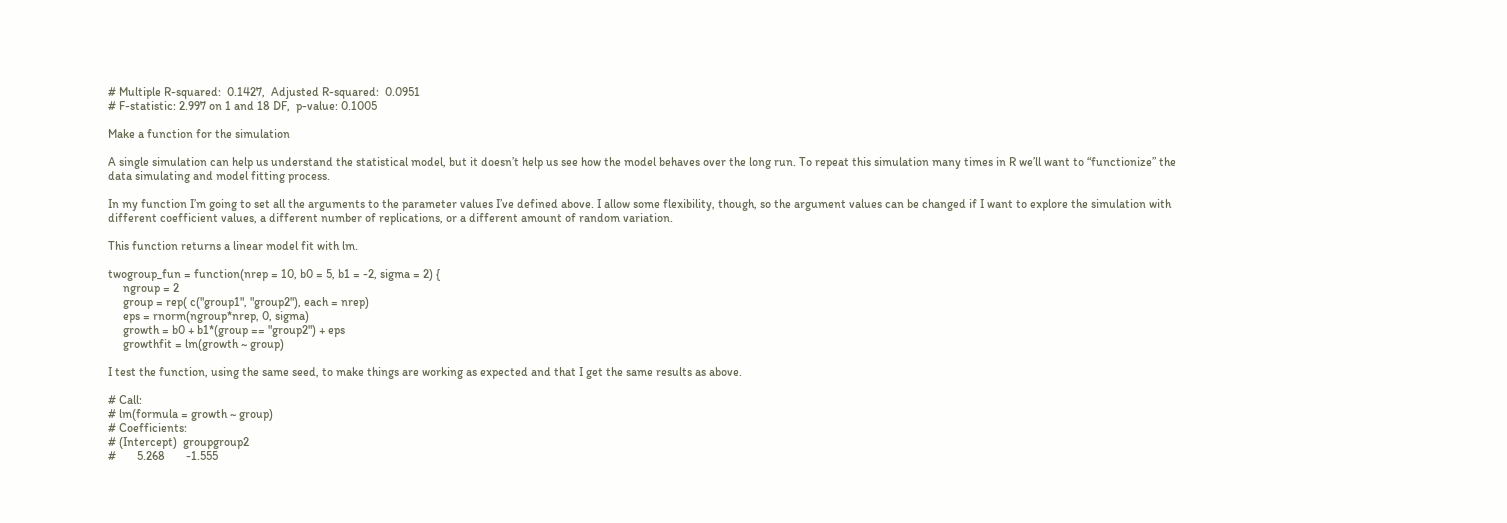# Multiple R-squared:  0.1427,  Adjusted R-squared:  0.0951
# F-statistic: 2.997 on 1 and 18 DF,  p-value: 0.1005

Make a function for the simulation

A single simulation can help us understand the statistical model, but it doesn’t help us see how the model behaves over the long run. To repeat this simulation many times in R we’ll want to “functionize” the data simulating and model fitting process.

In my function I’m going to set all the arguments to the parameter values I’ve defined above. I allow some flexibility, though, so the argument values can be changed if I want to explore the simulation with different coefficient values, a different number of replications, or a different amount of random variation.

This function returns a linear model fit with lm.

twogroup_fun = function(nrep = 10, b0 = 5, b1 = -2, sigma = 2) {
     ngroup = 2
     group = rep( c("group1", "group2"), each = nrep)
     eps = rnorm(ngroup*nrep, 0, sigma)
     growth = b0 + b1*(group == "group2") + eps
     growthfit = lm(growth ~ group)

I test the function, using the same seed, to make things are working as expected and that I get the same results as above.

# Call:
# lm(formula = growth ~ group)
# Coefficients:
# (Intercept)  groupgroup2
#       5.268       -1.555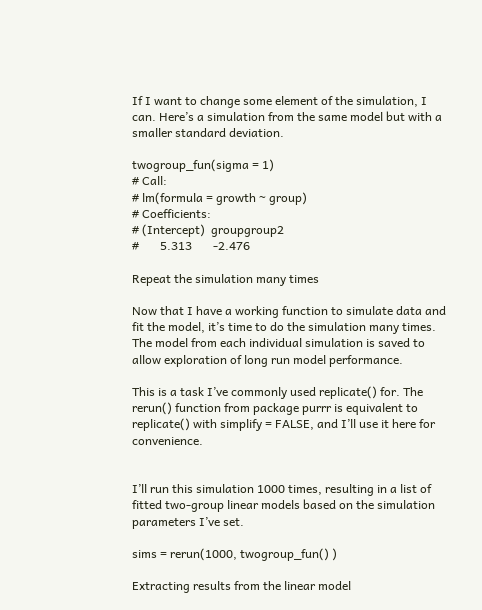If I want to change some element of the simulation, I can. Here’s a simulation from the same model but with a smaller standard deviation.

twogroup_fun(sigma = 1)
# Call:
# lm(formula = growth ~ group)
# Coefficients:
# (Intercept)  groupgroup2
#       5.313       -2.476

Repeat the simulation many times

Now that I have a working function to simulate data and fit the model, it’s time to do the simulation many times. The model from each individual simulation is saved to allow exploration of long run model performance.

This is a task I’ve commonly used replicate() for. The rerun() function from package purrr is equivalent to replicate() with simplify = FALSE, and I’ll use it here for convenience.


I’ll run this simulation 1000 times, resulting in a list of fitted two-group linear models based on the simulation parameters I’ve set.

sims = rerun(1000, twogroup_fun() )

Extracting results from the linear model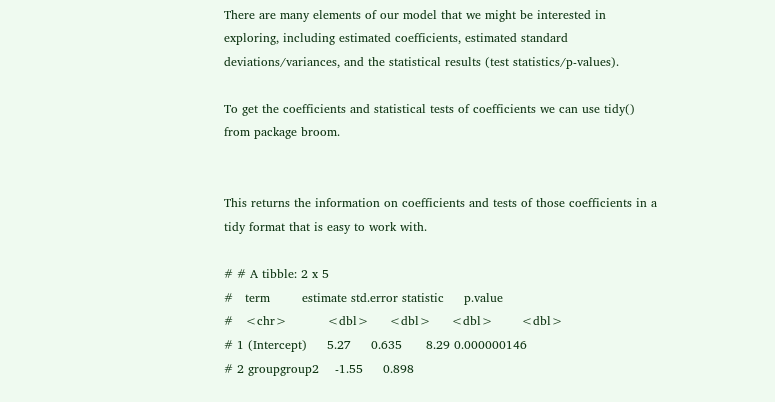There are many elements of our model that we might be interested in exploring, including estimated coefficients, estimated standard deviations/variances, and the statistical results (test statistics/p-values).

To get the coefficients and statistical tests of coefficients we can use tidy() from package broom.


This returns the information on coefficients and tests of those coefficients in a tidy format that is easy to work with.

# # A tibble: 2 x 5
#   term        estimate std.error statistic     p.value
#   <chr>          <dbl>     <dbl>     <dbl>       <dbl>
# 1 (Intercept)     5.27     0.635      8.29 0.000000146
# 2 groupgroup2    -1.55     0.898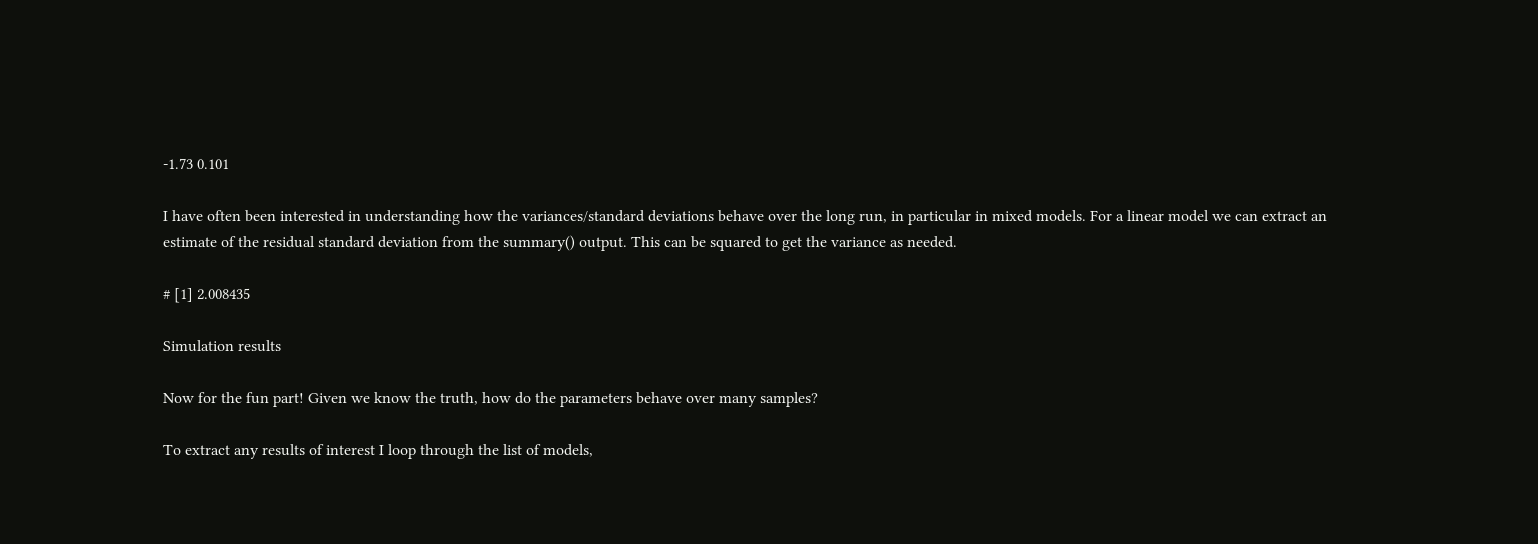-1.73 0.101

I have often been interested in understanding how the variances/standard deviations behave over the long run, in particular in mixed models. For a linear model we can extract an estimate of the residual standard deviation from the summary() output. This can be squared to get the variance as needed.

# [1] 2.008435

Simulation results

Now for the fun part! Given we know the truth, how do the parameters behave over many samples?

To extract any results of interest I loop through the list of models,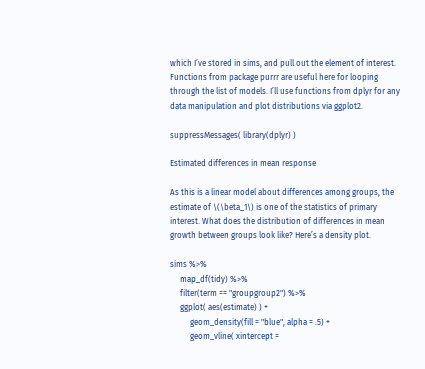which I’ve stored in sims, and pull out the element of interest. Functions from package purrr are useful here for looping through the list of models. I’ll use functions from dplyr for any data manipulation and plot distributions via ggplot2.

suppressMessages( library(dplyr) )

Estimated differences in mean response

As this is a linear model about differences among groups, the estimate of \(\beta_1\) is one of the statistics of primary interest. What does the distribution of differences in mean growth between groups look like? Here’s a density plot.

sims %>%
     map_df(tidy) %>%
     filter(term == "groupgroup2") %>%
     ggplot( aes(estimate) ) +
          geom_density(fill = "blue", alpha = .5) +
          geom_vline( xintercept =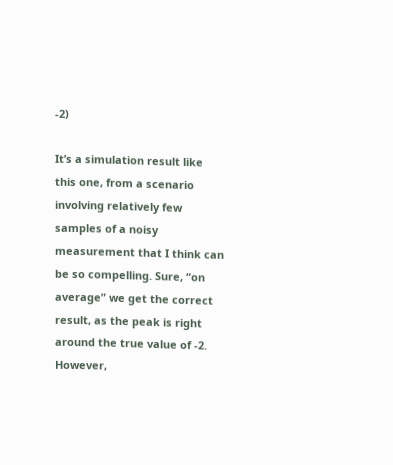-2)

It’s a simulation result like this one, from a scenario involving relatively few samples of a noisy measurement that I think can be so compelling. Sure, “on average” we get the correct result, as the peak is right around the true value of -2. However,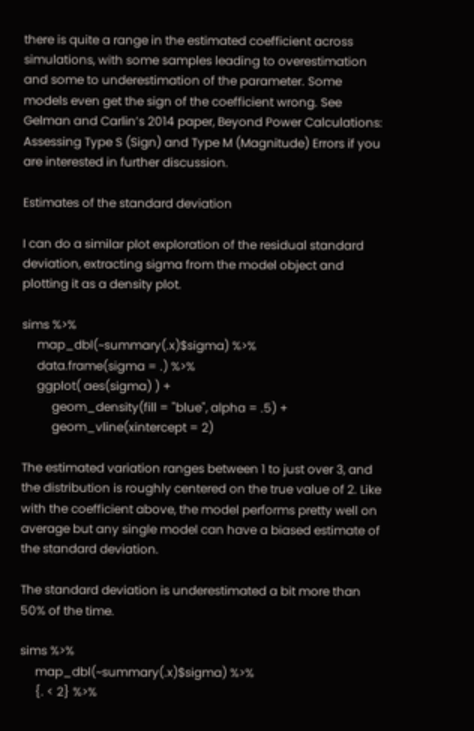there is quite a range in the estimated coefficient across simulations, with some samples leading to overestimation and some to underestimation of the parameter. Some models even get the sign of the coefficient wrong. See Gelman and Carlin’s 2014 paper, Beyond Power Calculations: Assessing Type S (Sign) and Type M (Magnitude) Errors if you are interested in further discussion.

Estimates of the standard deviation

I can do a similar plot exploration of the residual standard deviation, extracting sigma from the model object and plotting it as a density plot.

sims %>%
     map_dbl(~summary(.x)$sigma) %>%
     data.frame(sigma = .) %>%
     ggplot( aes(sigma) ) +
          geom_density(fill = "blue", alpha = .5) +
          geom_vline(xintercept = 2)

The estimated variation ranges between 1 to just over 3, and the distribution is roughly centered on the true value of 2. Like with the coefficient above, the model performs pretty well on average but any single model can have a biased estimate of the standard deviation.

The standard deviation is underestimated a bit more than 50% of the time.

sims %>%
     map_dbl(~summary(.x)$sigma) %>%
     {. < 2} %>%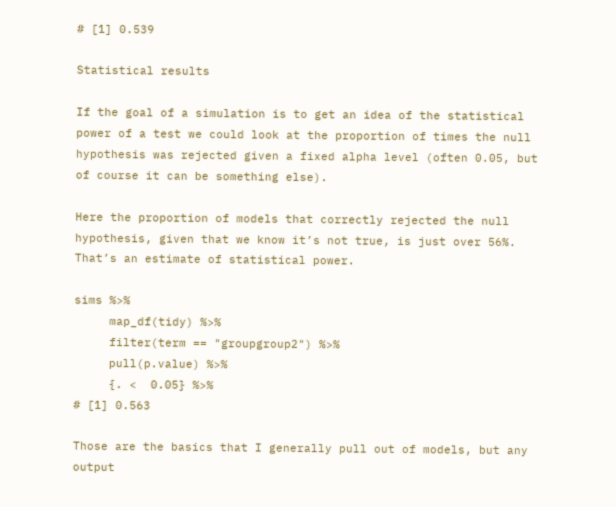# [1] 0.539

Statistical results

If the goal of a simulation is to get an idea of the statistical power of a test we could look at the proportion of times the null hypothesis was rejected given a fixed alpha level (often 0.05, but of course it can be something else).

Here the proportion of models that correctly rejected the null hypothesis, given that we know it’s not true, is just over 56%. That’s an estimate of statistical power.

sims %>%
     map_df(tidy) %>%
     filter(term == "groupgroup2") %>%
     pull(p.value) %>%
     {. <  0.05} %>%
# [1] 0.563

Those are the basics that I generally pull out of models, but any output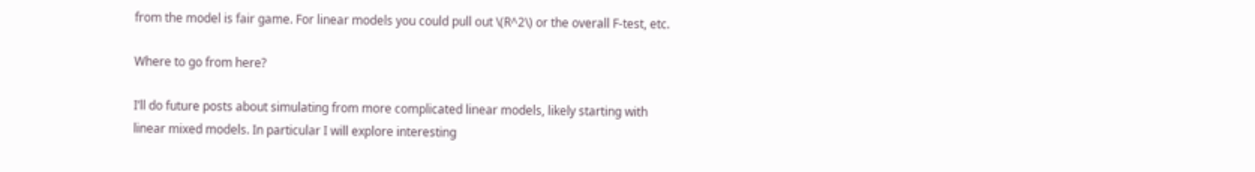from the model is fair game. For linear models you could pull out \(R^2\) or the overall F-test, etc.

Where to go from here?

I’ll do future posts about simulating from more complicated linear models, likely starting with linear mixed models. In particular I will explore interesting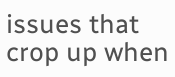issues that crop up when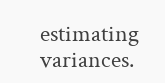estimating variances.